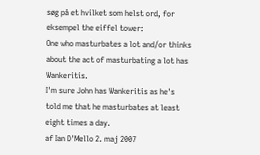søg på et hvilket som helst ord, for eksempel the eiffel tower:
One who masturbates a lot and/or thinks about the act of masturbating a lot has Wankeritis.
I'm sure John has Wankeritis as he's told me that he masturbates at least eight times a day.
af Ian D'Mello 2. maj 2007